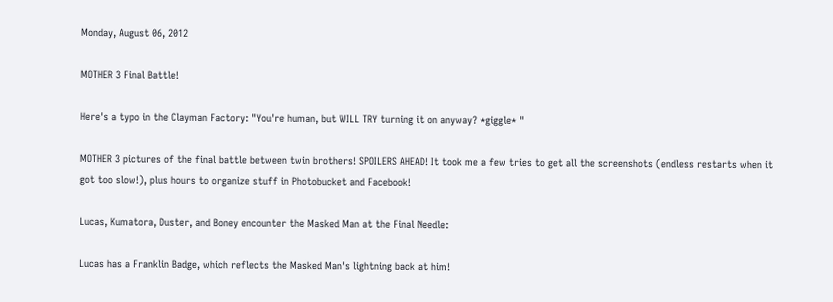Monday, August 06, 2012

MOTHER 3 Final Battle!

Here's a typo in the Clayman Factory: "You're human, but WILL TRY turning it on anyway? *giggle* "

MOTHER 3 pictures of the final battle between twin brothers! SPOILERS AHEAD! It took me a few tries to get all the screenshots (endless restarts when it got too slow!), plus hours to organize stuff in Photobucket and Facebook!

Lucas, Kumatora, Duster, and Boney encounter the Masked Man at the Final Needle:

Lucas has a Franklin Badge, which reflects the Masked Man's lightning back at him!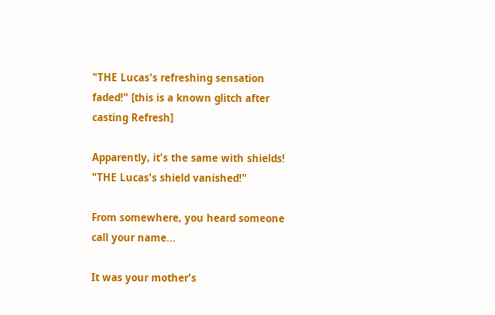"THE Lucas's refreshing sensation faded!" [this is a known glitch after casting Refresh]

Apparently, it's the same with shields! "THE Lucas's shield vanished!"

From somewhere, you heard someone call your name...

It was your mother's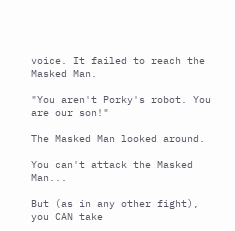voice. It failed to reach the Masked Man.

"You aren't Porky's robot. You are our son!"

The Masked Man looked around.

You can't attack the Masked Man...

But (as in any other fight), you CAN take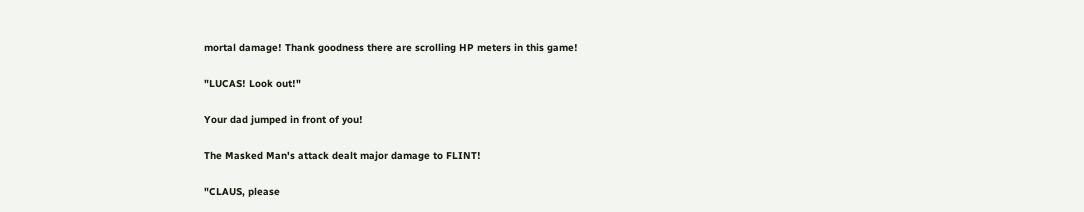mortal damage! Thank goodness there are scrolling HP meters in this game!

"LUCAS! Look out!"

Your dad jumped in front of you!

The Masked Man's attack dealt major damage to FLINT!

"CLAUS, please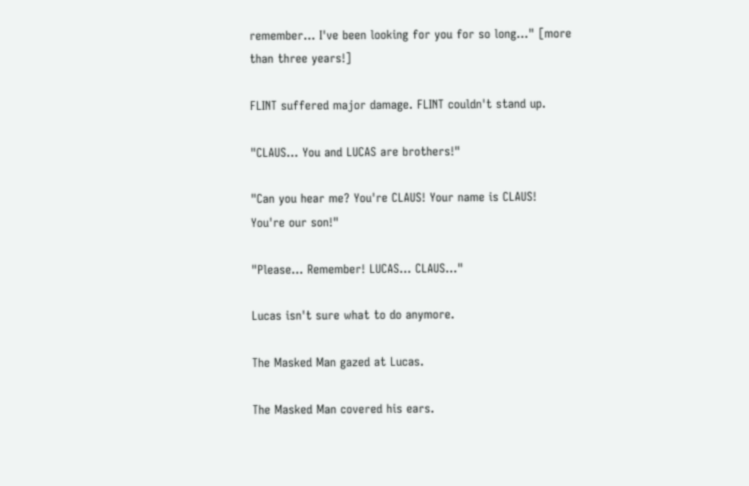remember... I've been looking for you for so long..." [more than three years!]

FLINT suffered major damage. FLINT couldn't stand up.

"CLAUS... You and LUCAS are brothers!"

"Can you hear me? You're CLAUS! Your name is CLAUS! You're our son!"

"Please... Remember! LUCAS... CLAUS..."

Lucas isn't sure what to do anymore.

The Masked Man gazed at Lucas.

The Masked Man covered his ears.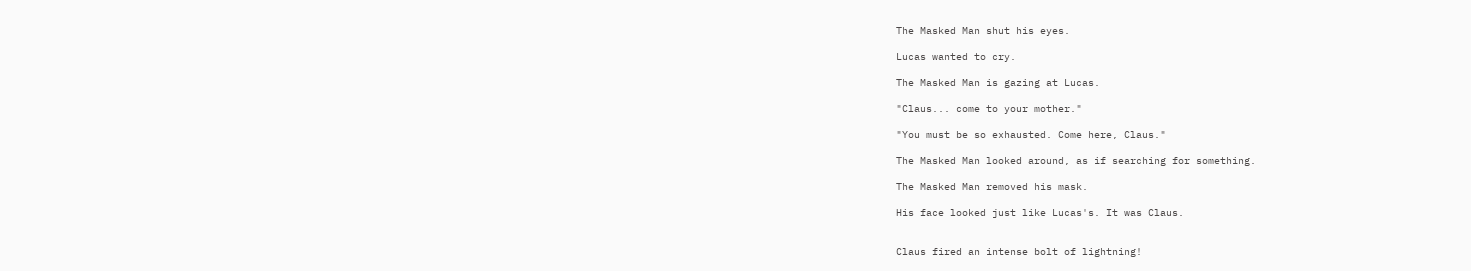The Masked Man shut his eyes.

Lucas wanted to cry.

The Masked Man is gazing at Lucas.

"Claus... come to your mother."

"You must be so exhausted. Come here, Claus."

The Masked Man looked around, as if searching for something.

The Masked Man removed his mask.

His face looked just like Lucas's. It was Claus.


Claus fired an intense bolt of lightning!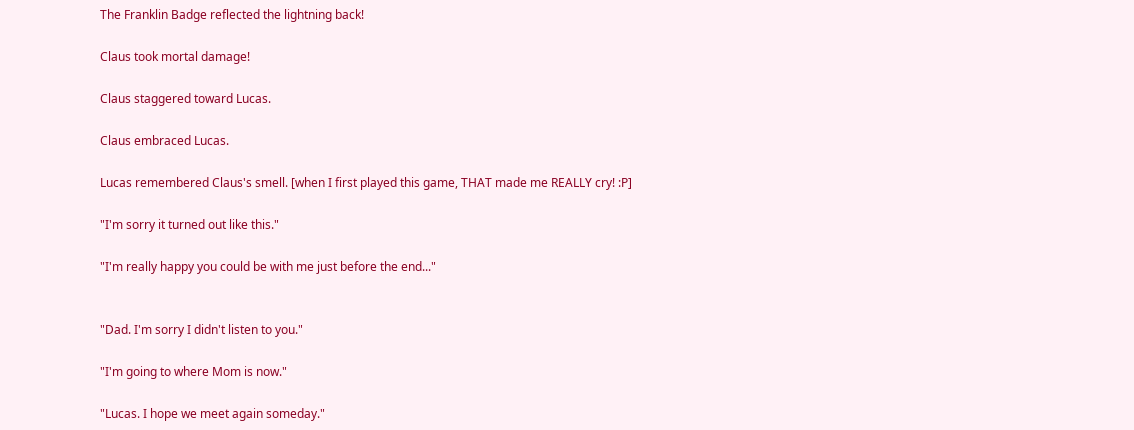The Franklin Badge reflected the lightning back!

Claus took mortal damage!

Claus staggered toward Lucas.

Claus embraced Lucas.

Lucas remembered Claus's smell. [when I first played this game, THAT made me REALLY cry! :P]

"I'm sorry it turned out like this."

"I'm really happy you could be with me just before the end..."


"Dad. I'm sorry I didn't listen to you."

"I'm going to where Mom is now."

"Lucas. I hope we meet again someday."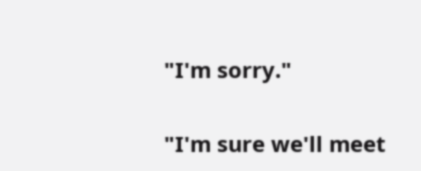"I'm sorry."

"I'm sure we'll meet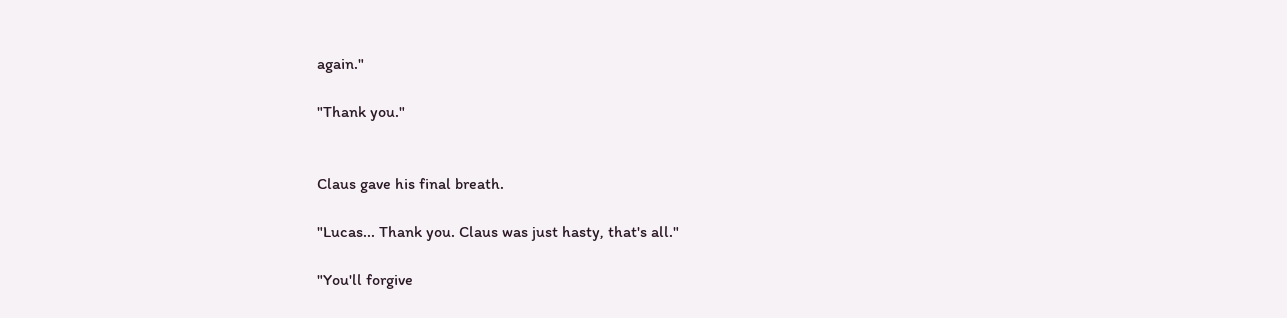again."

"Thank you."


Claus gave his final breath.

"Lucas... Thank you. Claus was just hasty, that's all."

"You'll forgive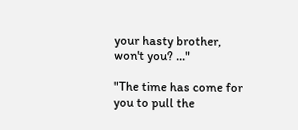your hasty brother, won't you? ..."

"The time has come for you to pull the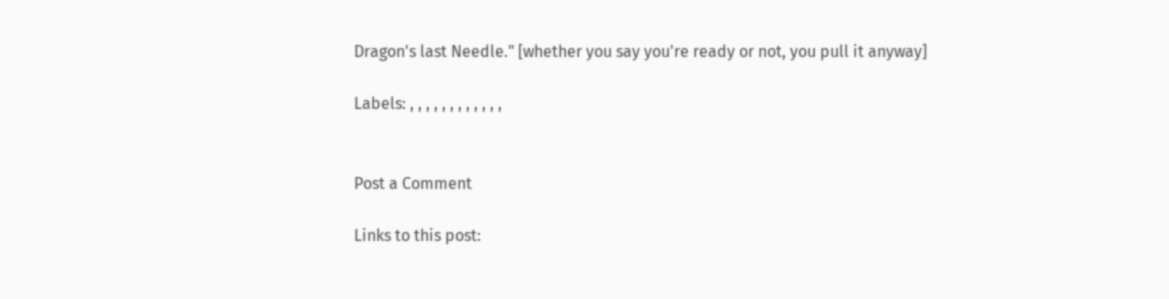Dragon's last Needle." [whether you say you're ready or not, you pull it anyway]

Labels: , , , , , , , , , , , ,


Post a Comment

Links to this post: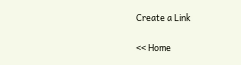Create a Link

<< Home